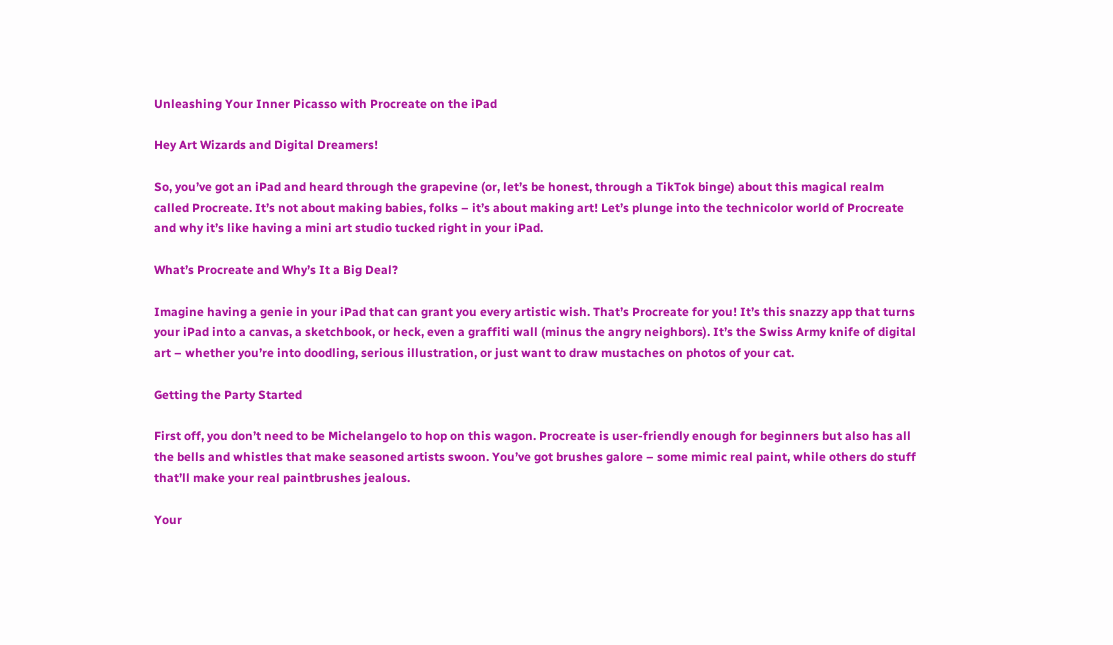Unleashing Your Inner Picasso with Procreate on the iPad

Hey Art Wizards and Digital Dreamers!

So, you’ve got an iPad and heard through the grapevine (or, let’s be honest, through a TikTok binge) about this magical realm called Procreate. It’s not about making babies, folks – it’s about making art! Let’s plunge into the technicolor world of Procreate and why it’s like having a mini art studio tucked right in your iPad.

What’s Procreate and Why’s It a Big Deal?

Imagine having a genie in your iPad that can grant you every artistic wish. That’s Procreate for you! It’s this snazzy app that turns your iPad into a canvas, a sketchbook, or heck, even a graffiti wall (minus the angry neighbors). It’s the Swiss Army knife of digital art – whether you’re into doodling, serious illustration, or just want to draw mustaches on photos of your cat.

Getting the Party Started

First off, you don’t need to be Michelangelo to hop on this wagon. Procreate is user-friendly enough for beginners but also has all the bells and whistles that make seasoned artists swoon. You’ve got brushes galore – some mimic real paint, while others do stuff that’ll make your real paintbrushes jealous.

Your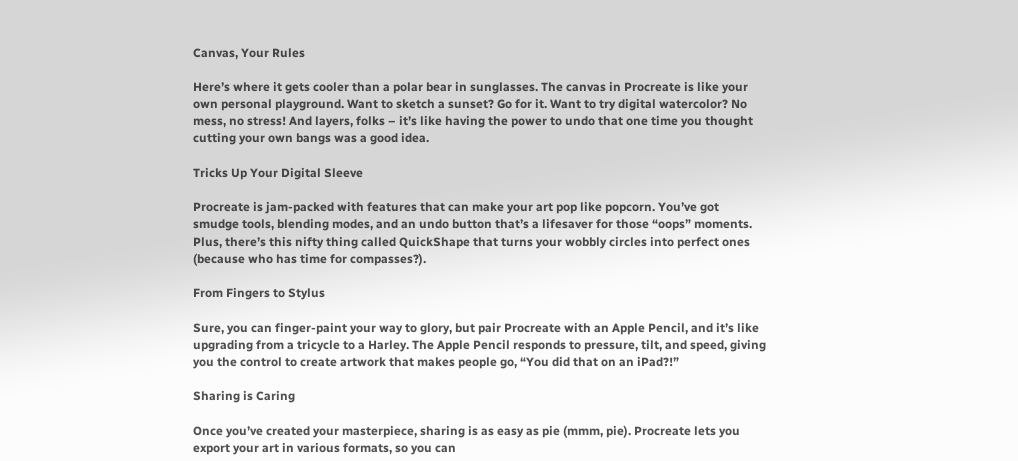Canvas, Your Rules

Here’s where it gets cooler than a polar bear in sunglasses. The canvas in Procreate is like your own personal playground. Want to sketch a sunset? Go for it. Want to try digital watercolor? No mess, no stress! And layers, folks – it’s like having the power to undo that one time you thought cutting your own bangs was a good idea.

Tricks Up Your Digital Sleeve

Procreate is jam-packed with features that can make your art pop like popcorn. You’ve got smudge tools, blending modes, and an undo button that’s a lifesaver for those “oops” moments. Plus, there’s this nifty thing called QuickShape that turns your wobbly circles into perfect ones (because who has time for compasses?).

From Fingers to Stylus

Sure, you can finger-paint your way to glory, but pair Procreate with an Apple Pencil, and it’s like upgrading from a tricycle to a Harley. The Apple Pencil responds to pressure, tilt, and speed, giving you the control to create artwork that makes people go, “You did that on an iPad?!”

Sharing is Caring

Once you’ve created your masterpiece, sharing is as easy as pie (mmm, pie). Procreate lets you export your art in various formats, so you can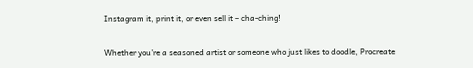Instagram it, print it, or even sell it – cha-ching!


Whether you’re a seasoned artist or someone who just likes to doodle, Procreate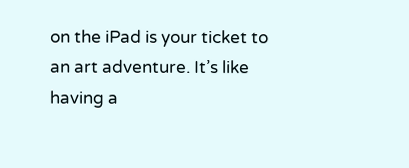on the iPad is your ticket to an art adventure. It’s like having a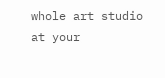whole art studio at your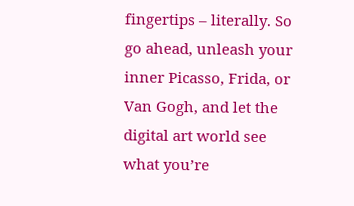fingertips – literally. So go ahead, unleash your inner Picasso, Frida, or Van Gogh, and let the digital art world see what you’re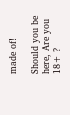made of!

Should you be here, Are you 18+ ?